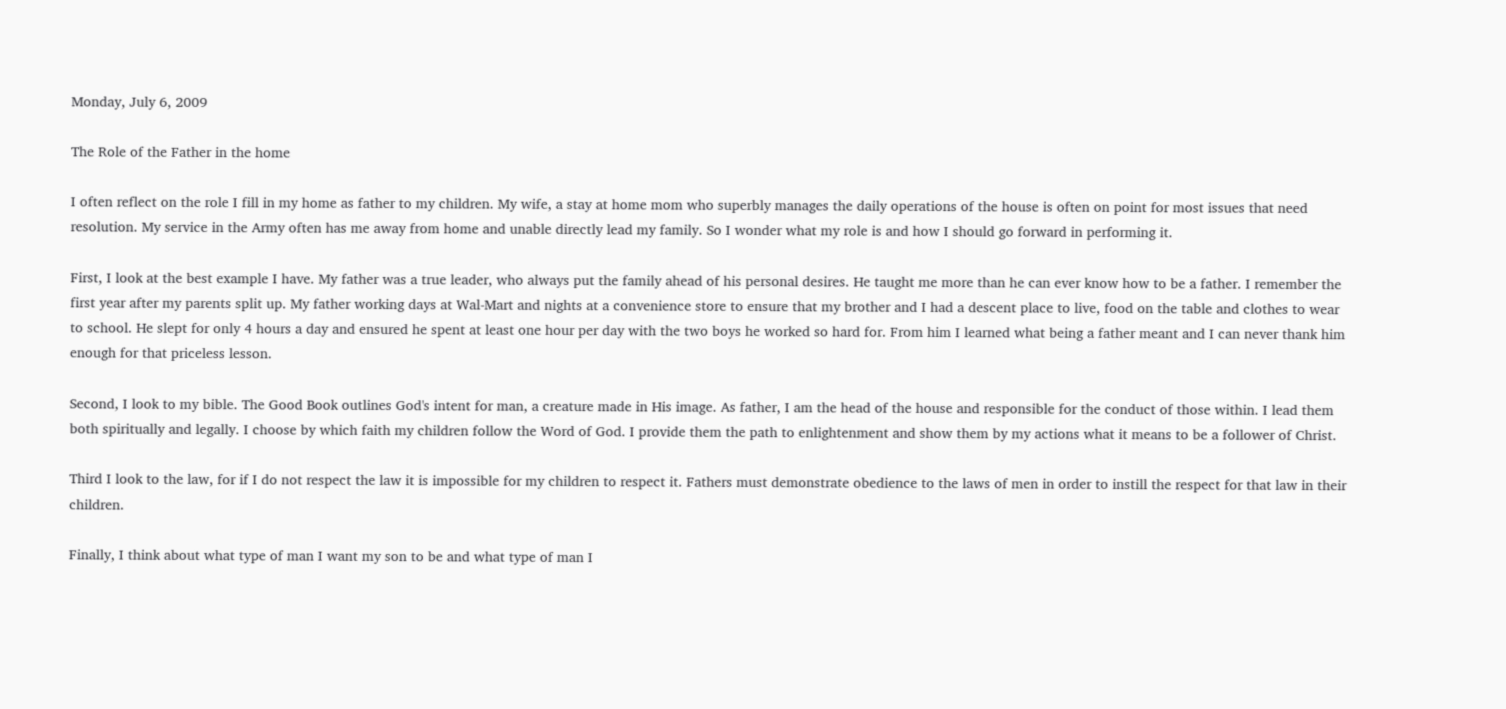Monday, July 6, 2009

The Role of the Father in the home

I often reflect on the role I fill in my home as father to my children. My wife, a stay at home mom who superbly manages the daily operations of the house is often on point for most issues that need resolution. My service in the Army often has me away from home and unable directly lead my family. So I wonder what my role is and how I should go forward in performing it.

First, I look at the best example I have. My father was a true leader, who always put the family ahead of his personal desires. He taught me more than he can ever know how to be a father. I remember the first year after my parents split up. My father working days at Wal-Mart and nights at a convenience store to ensure that my brother and I had a descent place to live, food on the table and clothes to wear to school. He slept for only 4 hours a day and ensured he spent at least one hour per day with the two boys he worked so hard for. From him I learned what being a father meant and I can never thank him enough for that priceless lesson.

Second, I look to my bible. The Good Book outlines God's intent for man, a creature made in His image. As father, I am the head of the house and responsible for the conduct of those within. I lead them both spiritually and legally. I choose by which faith my children follow the Word of God. I provide them the path to enlightenment and show them by my actions what it means to be a follower of Christ.

Third I look to the law, for if I do not respect the law it is impossible for my children to respect it. Fathers must demonstrate obedience to the laws of men in order to instill the respect for that law in their children.

Finally, I think about what type of man I want my son to be and what type of man I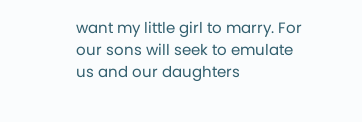want my little girl to marry. For our sons will seek to emulate us and our daughters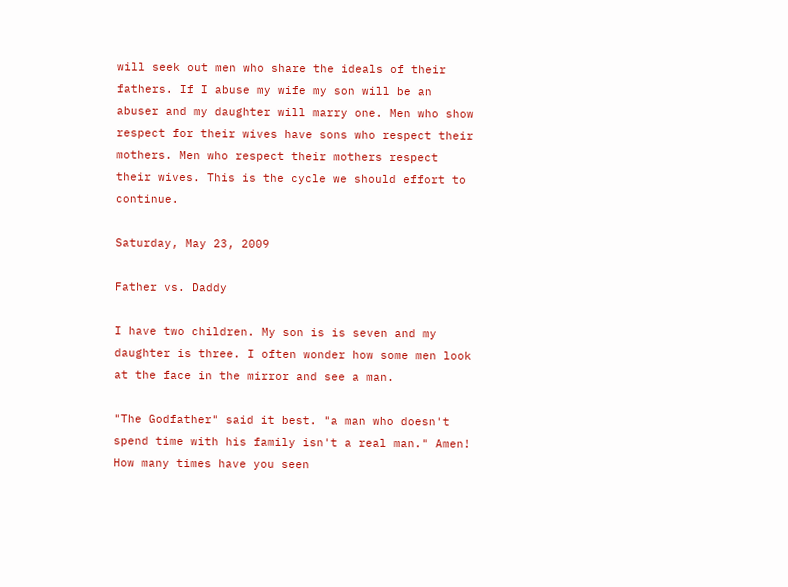will seek out men who share the ideals of their fathers. If I abuse my wife my son will be an abuser and my daughter will marry one. Men who show respect for their wives have sons who respect their mothers. Men who respect their mothers respect their wives. This is the cycle we should effort to continue.

Saturday, May 23, 2009

Father vs. Daddy

I have two children. My son is is seven and my daughter is three. I often wonder how some men look at the face in the mirror and see a man.

"The Godfather" said it best. "a man who doesn't spend time with his family isn't a real man." Amen! How many times have you seen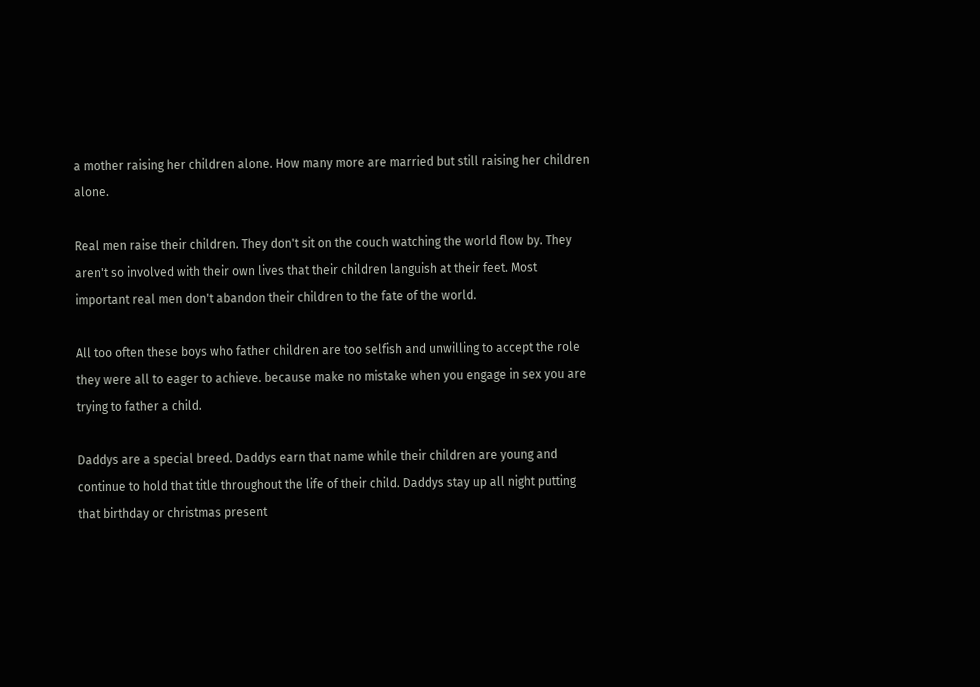a mother raising her children alone. How many more are married but still raising her children alone.

Real men raise their children. They don't sit on the couch watching the world flow by. They aren't so involved with their own lives that their children languish at their feet. Most important real men don't abandon their children to the fate of the world.

All too often these boys who father children are too selfish and unwilling to accept the role they were all to eager to achieve. because make no mistake when you engage in sex you are trying to father a child.

Daddys are a special breed. Daddys earn that name while their children are young and continue to hold that title throughout the life of their child. Daddys stay up all night putting that birthday or christmas present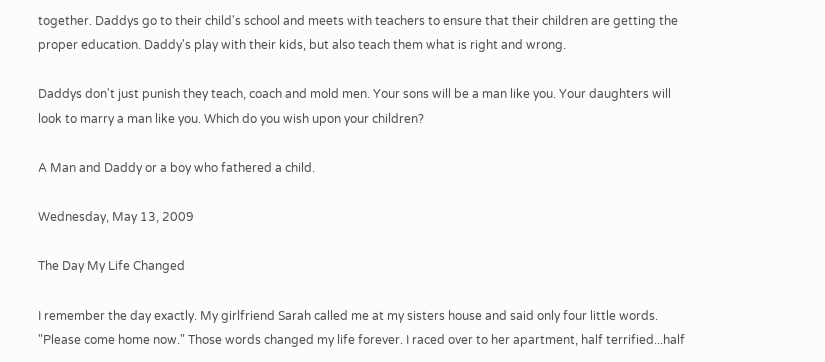together. Daddys go to their child's school and meets with teachers to ensure that their children are getting the proper education. Daddy's play with their kids, but also teach them what is right and wrong.

Daddys don't just punish they teach, coach and mold men. Your sons will be a man like you. Your daughters will look to marry a man like you. Which do you wish upon your children?

A Man and Daddy or a boy who fathered a child.

Wednesday, May 13, 2009

The Day My Life Changed

I remember the day exactly. My girlfriend Sarah called me at my sisters house and said only four little words. "Please come home now." Those words changed my life forever. I raced over to her apartment, half terrified...half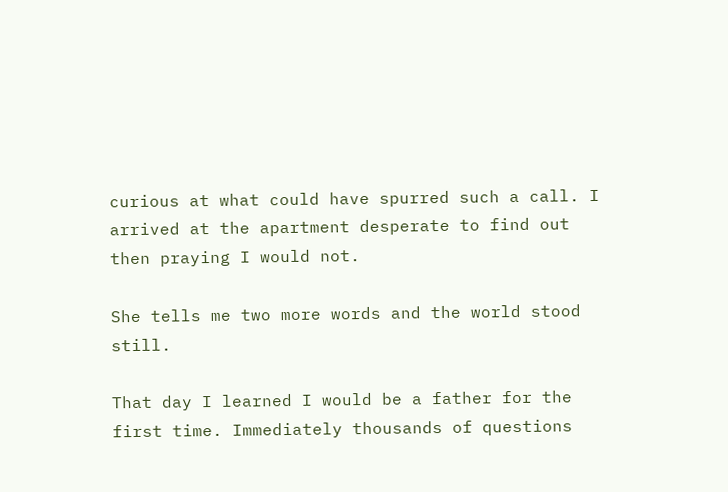curious at what could have spurred such a call. I arrived at the apartment desperate to find out then praying I would not.

She tells me two more words and the world stood still.

That day I learned I would be a father for the first time. Immediately thousands of questions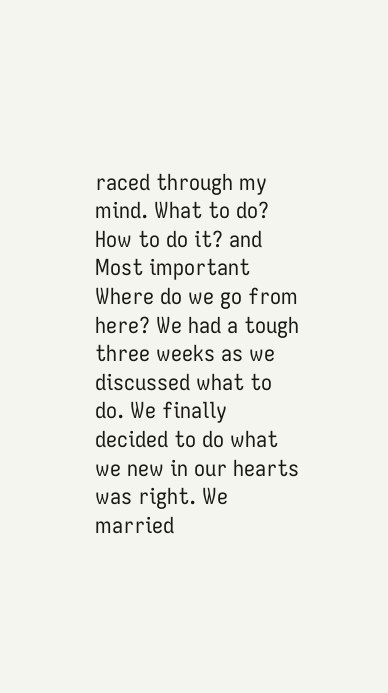raced through my mind. What to do? How to do it? and Most important Where do we go from here? We had a tough three weeks as we discussed what to do. We finally decided to do what we new in our hearts was right. We married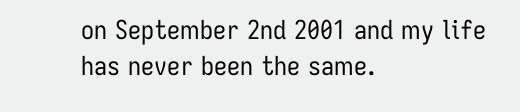on September 2nd 2001 and my life has never been the same.